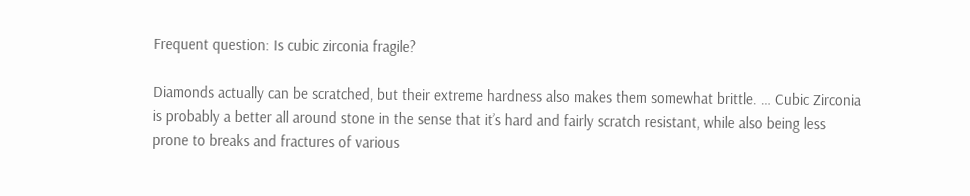Frequent question: Is cubic zirconia fragile?

Diamonds actually can be scratched, but their extreme hardness also makes them somewhat brittle. … Cubic Zirconia is probably a better all around stone in the sense that it’s hard and fairly scratch resistant, while also being less prone to breaks and fractures of various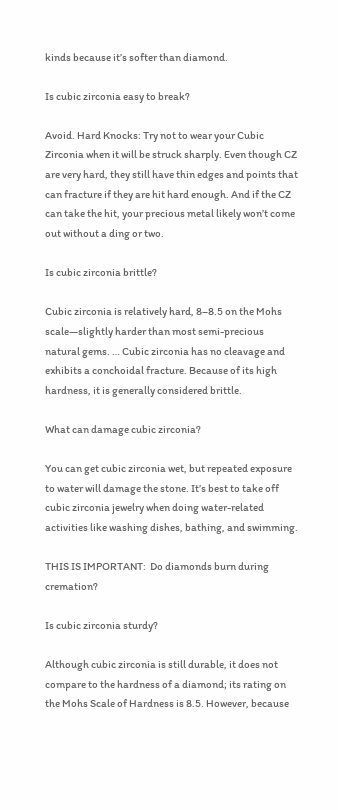kinds because it’s softer than diamond.

Is cubic zirconia easy to break?

Avoid. Hard Knocks: Try not to wear your Cubic Zirconia when it will be struck sharply. Even though CZ are very hard, they still have thin edges and points that can fracture if they are hit hard enough. And if the CZ can take the hit, your precious metal likely won’t come out without a ding or two.

Is cubic zirconia brittle?

Cubic zirconia is relatively hard, 8–8.5 on the Mohs scale—slightly harder than most semi-precious natural gems. … Cubic zirconia has no cleavage and exhibits a conchoidal fracture. Because of its high hardness, it is generally considered brittle.

What can damage cubic zirconia?

You can get cubic zirconia wet, but repeated exposure to water will damage the stone. It’s best to take off cubic zirconia jewelry when doing water-related activities like washing dishes, bathing, and swimming.

THIS IS IMPORTANT:  Do diamonds burn during cremation?

Is cubic zirconia sturdy?

Although cubic zirconia is still durable, it does not compare to the hardness of a diamond; its rating on the Mohs Scale of Hardness is 8.5. However, because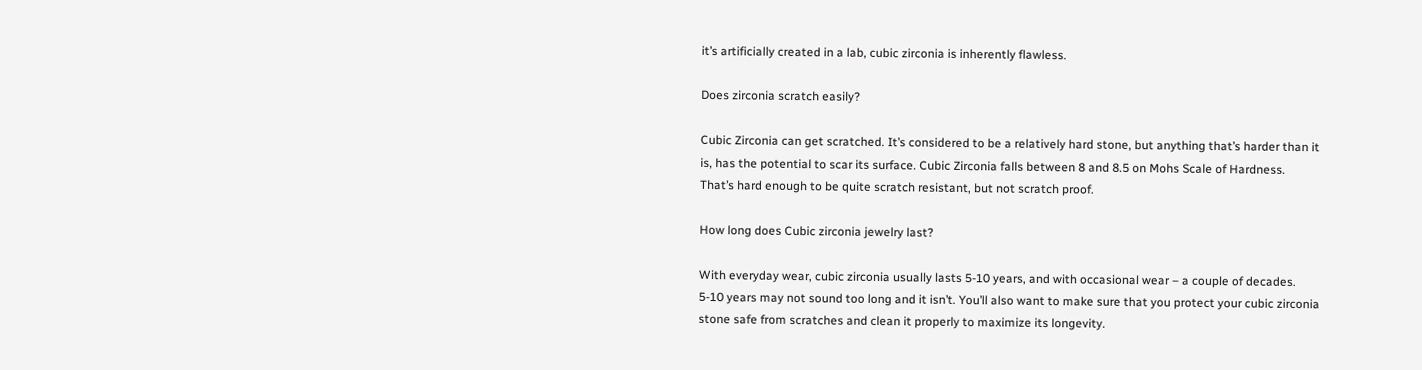it’s artificially created in a lab, cubic zirconia is inherently flawless.

Does zirconia scratch easily?

Cubic Zirconia can get scratched. It’s considered to be a relatively hard stone, but anything that’s harder than it is, has the potential to scar its surface. Cubic Zirconia falls between 8 and 8.5 on Mohs Scale of Hardness. That’s hard enough to be quite scratch resistant, but not scratch proof.

How long does Cubic zirconia jewelry last?

With everyday wear, cubic zirconia usually lasts 5-10 years, and with occasional wear – a couple of decades. 5-10 years may not sound too long and it isn’t. You’ll also want to make sure that you protect your cubic zirconia stone safe from scratches and clean it properly to maximize its longevity.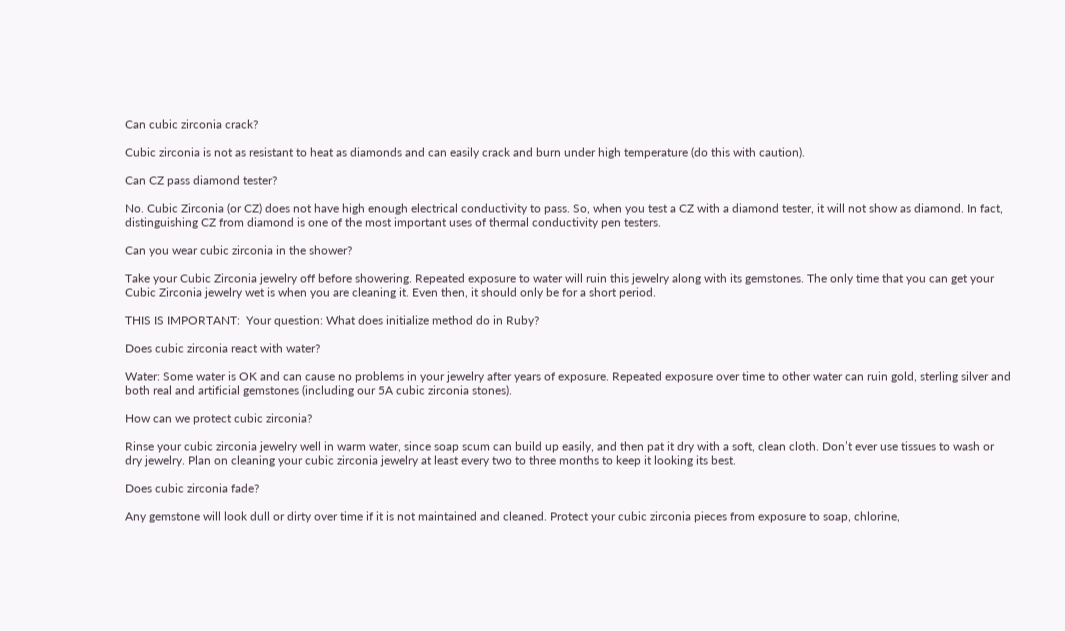Can cubic zirconia crack?

Cubic zirconia is not as resistant to heat as diamonds and can easily crack and burn under high temperature (do this with caution).

Can CZ pass diamond tester?

No. Cubic Zirconia (or CZ) does not have high enough electrical conductivity to pass. So, when you test a CZ with a diamond tester, it will not show as diamond. In fact, distinguishing CZ from diamond is one of the most important uses of thermal conductivity pen testers.

Can you wear cubic zirconia in the shower?

Take your Cubic Zirconia jewelry off before showering. Repeated exposure to water will ruin this jewelry along with its gemstones. The only time that you can get your Cubic Zirconia jewelry wet is when you are cleaning it. Even then, it should only be for a short period.

THIS IS IMPORTANT:  Your question: What does initialize method do in Ruby?

Does cubic zirconia react with water?

Water: Some water is OK and can cause no problems in your jewelry after years of exposure. Repeated exposure over time to other water can ruin gold, sterling silver and both real and artificial gemstones (including our 5A cubic zirconia stones).

How can we protect cubic zirconia?

Rinse your cubic zirconia jewelry well in warm water, since soap scum can build up easily, and then pat it dry with a soft, clean cloth. Don’t ever use tissues to wash or dry jewelry. Plan on cleaning your cubic zirconia jewelry at least every two to three months to keep it looking its best.

Does cubic zirconia fade?

Any gemstone will look dull or dirty over time if it is not maintained and cleaned. Protect your cubic zirconia pieces from exposure to soap, chlorine,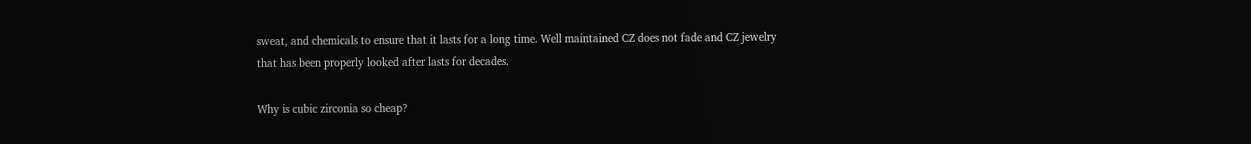sweat, and chemicals to ensure that it lasts for a long time. Well maintained CZ does not fade and CZ jewelry that has been properly looked after lasts for decades.

Why is cubic zirconia so cheap?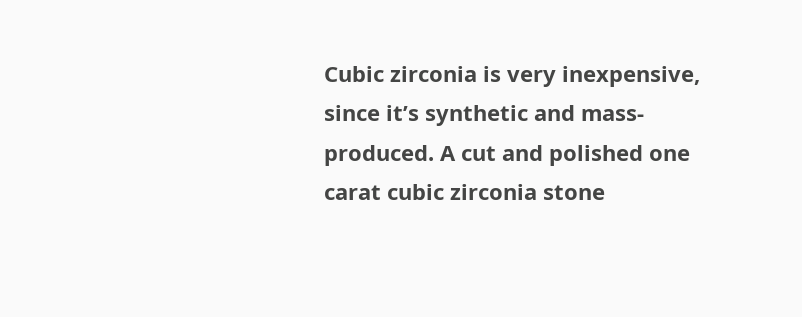Cubic zirconia is very inexpensive, since it’s synthetic and mass-produced. A cut and polished one carat cubic zirconia stone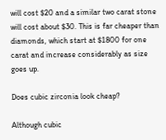will cost $20 and a similar two carat stone will cost about $30. This is far cheaper than diamonds, which start at $1800 for one carat and increase considerably as size goes up.

Does cubic zirconia look cheap?

Although cubic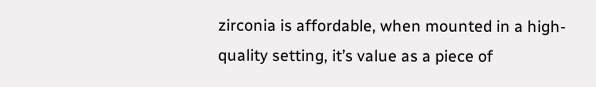zirconia is affordable, when mounted in a high-quality setting, it’s value as a piece of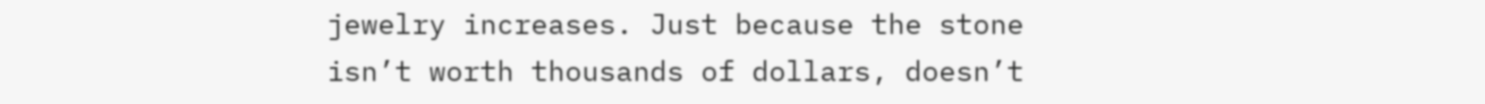jewelry increases. Just because the stone isn’t worth thousands of dollars, doesn’t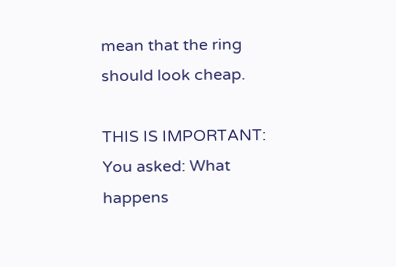mean that the ring should look cheap.

THIS IS IMPORTANT:  You asked: What happens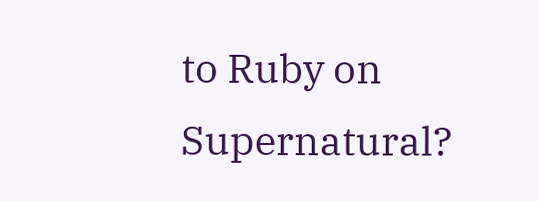to Ruby on Supernatural?